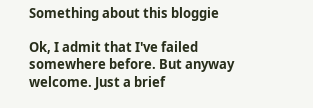Something about this bloggie

Ok, I admit that I've failed somewhere before. But anyway welcome. Just a brief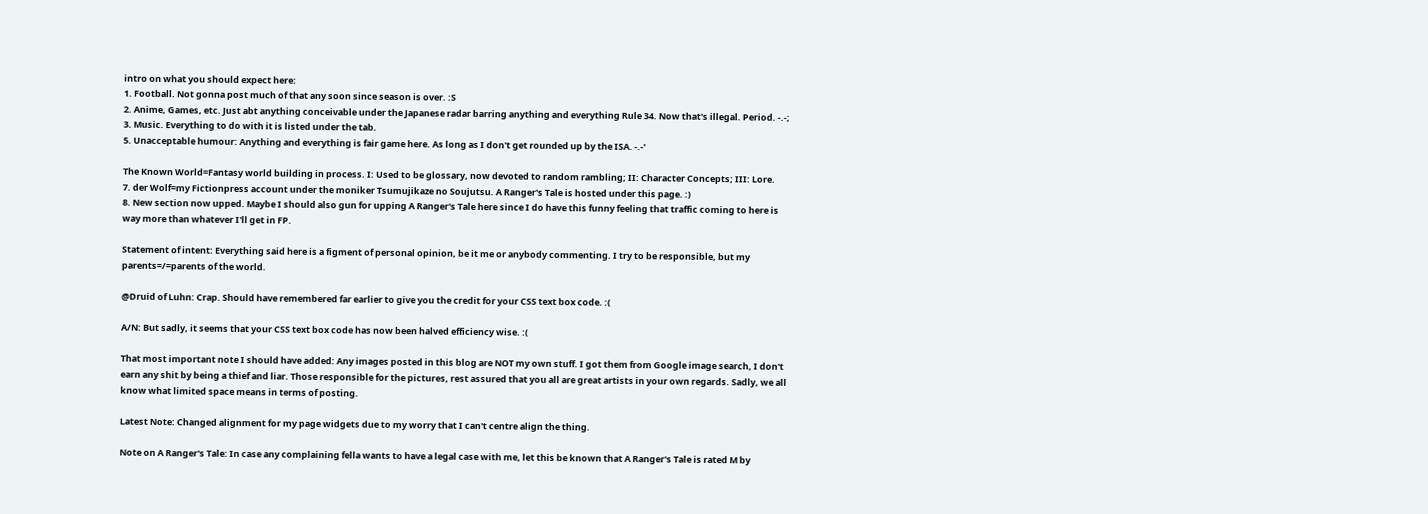intro on what you should expect here:
1. Football. Not gonna post much of that any soon since season is over. :S
2. Anime, Games, etc. Just abt anything conceivable under the Japanese radar barring anything and everything Rule 34. Now that's illegal. Period. -.-;
3. Music. Everything to do with it is listed under the tab.
5. Unacceptable humour: Anything and everything is fair game here. As long as I don't get rounded up by the ISA. -.-'

The Known World=Fantasy world building in process. I: Used to be glossary, now devoted to random rambling; II: Character Concepts; III: Lore.
7. der Wolf=my Fictionpress account under the moniker Tsumujikaze no Soujutsu. A Ranger's Tale is hosted under this page. :)
8. New section now upped. Maybe I should also gun for upping A Ranger's Tale here since I do have this funny feeling that traffic coming to here is way more than whatever I'll get in FP.

Statement of intent: Everything said here is a figment of personal opinion, be it me or anybody commenting. I try to be responsible, but my parents=/=parents of the world.

@Druid of Luhn: Crap. Should have remembered far earlier to give you the credit for your CSS text box code. :(

A/N: But sadly, it seems that your CSS text box code has now been halved efficiency wise. :(

That most important note I should have added: Any images posted in this blog are NOT my own stuff. I got them from Google image search, I don't earn any shit by being a thief and liar. Those responsible for the pictures, rest assured that you all are great artists in your own regards. Sadly, we all know what limited space means in terms of posting.

Latest Note: Changed alignment for my page widgets due to my worry that I can't centre align the thing.

Note on A Ranger's Tale: In case any complaining fella wants to have a legal case with me, let this be known that A Ranger's Tale is rated M by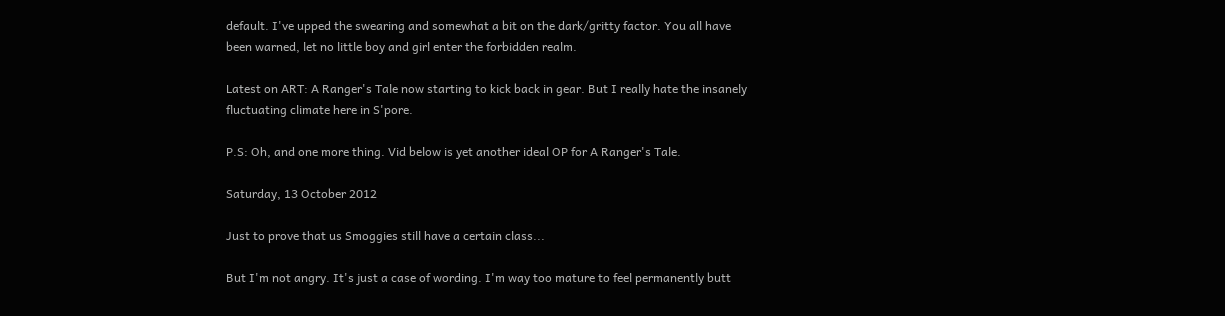default. I've upped the swearing and somewhat a bit on the dark/gritty factor. You all have been warned, let no little boy and girl enter the forbidden realm.

Latest on ART: A Ranger's Tale now starting to kick back in gear. But I really hate the insanely fluctuating climate here in S'pore.

P.S: Oh, and one more thing. Vid below is yet another ideal OP for A Ranger's Tale.

Saturday, 13 October 2012

Just to prove that us Smoggies still have a certain class...

But I'm not angry. It's just a case of wording. I'm way too mature to feel permanently butt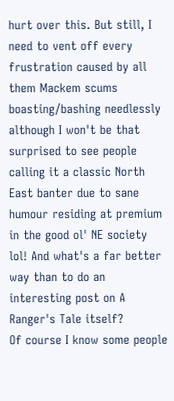hurt over this. But still, I need to vent off every frustration caused by all them Mackem scums boasting/bashing needlessly although I won't be that surprised to see people calling it a classic North East banter due to sane humour residing at premium in the good ol' NE society lol! And what's a far better way than to do an interesting post on A Ranger's Tale itself?
Of course I know some people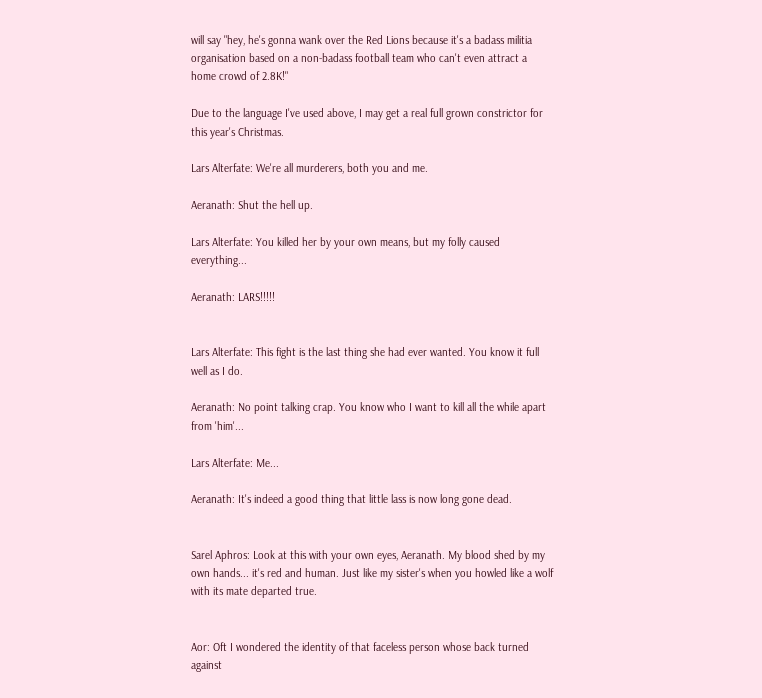will say "hey, he's gonna wank over the Red Lions because it's a badass militia organisation based on a non-badass football team who can't even attract a home crowd of 2.8K!"

Due to the language I've used above, I may get a real full grown constrictor for this year's Christmas.

Lars Alterfate: We're all murderers, both you and me.

Aeranath: Shut the hell up.

Lars Alterfate: You killed her by your own means, but my folly caused everything...

Aeranath: LARS!!!!!


Lars Alterfate: This fight is the last thing she had ever wanted. You know it full well as I do.

Aeranath: No point talking crap. You know who I want to kill all the while apart from 'him'...

Lars Alterfate: Me...

Aeranath: It's indeed a good thing that little lass is now long gone dead.


Sarel Aphros: Look at this with your own eyes, Aeranath. My blood shed by my own hands... it's red and human. Just like my sister's when you howled like a wolf with its mate departed true.


Aor: Oft I wondered the identity of that faceless person whose back turned against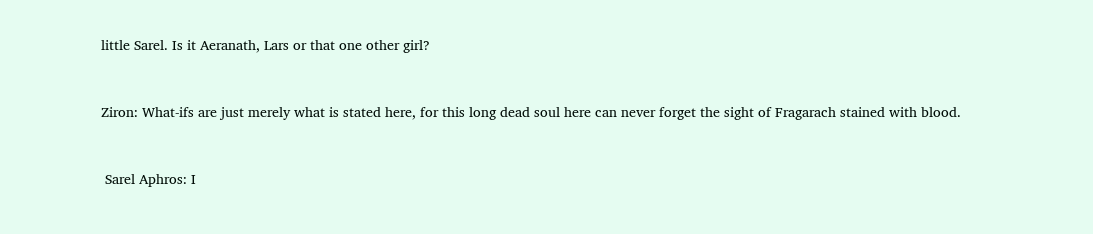little Sarel. Is it Aeranath, Lars or that one other girl?


Ziron: What-ifs are just merely what is stated here, for this long dead soul here can never forget the sight of Fragarach stained with blood.


 Sarel Aphros: I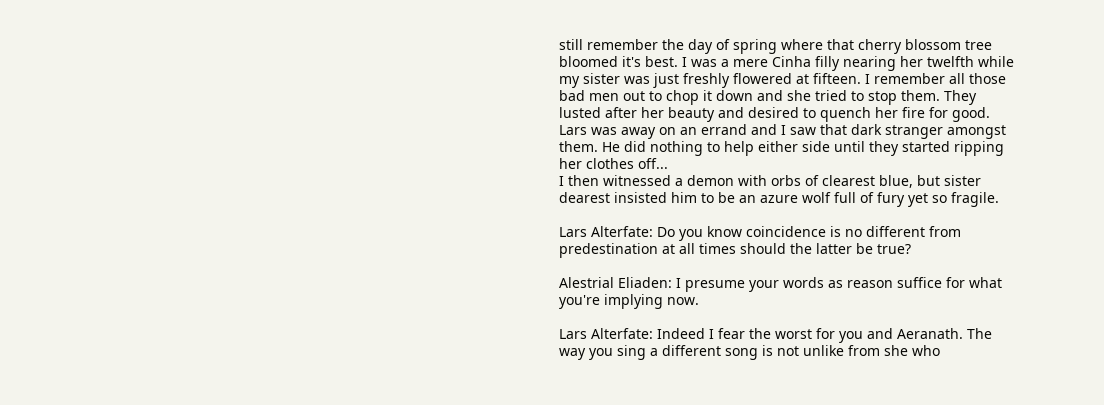still remember the day of spring where that cherry blossom tree bloomed it's best. I was a mere Cinha filly nearing her twelfth while my sister was just freshly flowered at fifteen. I remember all those bad men out to chop it down and she tried to stop them. They lusted after her beauty and desired to quench her fire for good. Lars was away on an errand and I saw that dark stranger amongst them. He did nothing to help either side until they started ripping her clothes off...
I then witnessed a demon with orbs of clearest blue, but sister dearest insisted him to be an azure wolf full of fury yet so fragile.

Lars Alterfate: Do you know coincidence is no different from predestination at all times should the latter be true?

Alestrial Eliaden: I presume your words as reason suffice for what you're implying now.

Lars Alterfate: Indeed I fear the worst for you and Aeranath. The way you sing a different song is not unlike from she who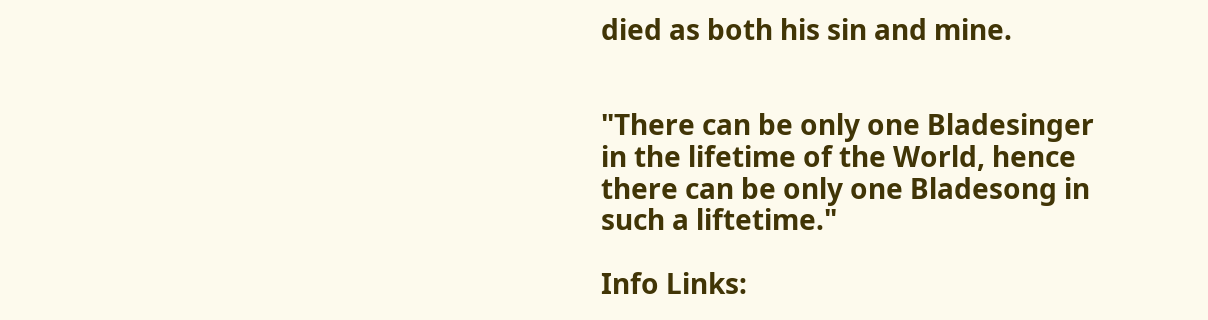died as both his sin and mine.


"There can be only one Bladesinger in the lifetime of the World, hence there can be only one Bladesong in such a liftetime."

Info Links: